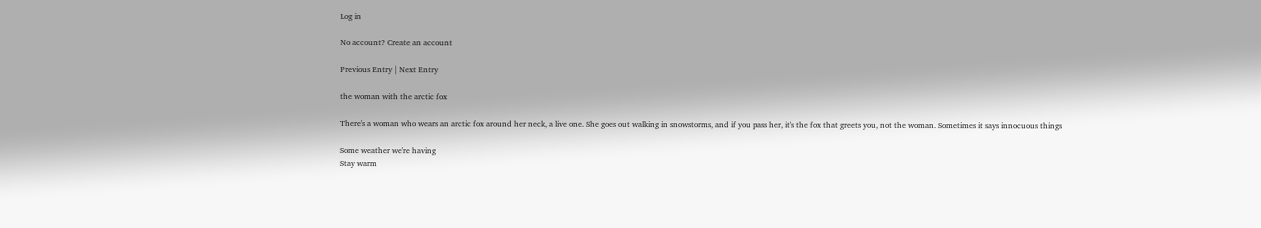Log in

No account? Create an account

Previous Entry | Next Entry

the woman with the arctic fox

There's a woman who wears an arctic fox around her neck, a live one. She goes out walking in snowstorms, and if you pass her, it's the fox that greets you, not the woman. Sometimes it says innocuous things

Some weather we're having
Stay warm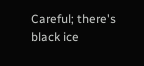Careful; there's black ice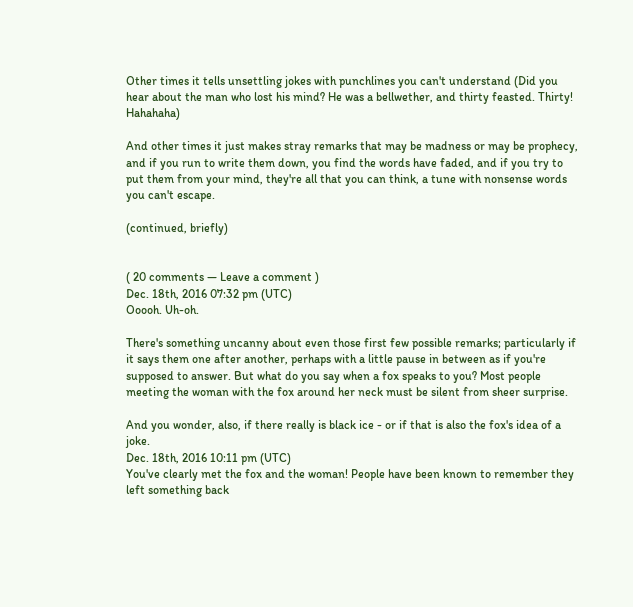Other times it tells unsettling jokes with punchlines you can't understand (Did you hear about the man who lost his mind? He was a bellwether, and thirty feasted. Thirty! Hahahaha)

And other times it just makes stray remarks that may be madness or may be prophecy, and if you run to write them down, you find the words have faded, and if you try to put them from your mind, they're all that you can think, a tune with nonsense words you can't escape.

(continued, briefly)


( 20 comments — Leave a comment )
Dec. 18th, 2016 07:32 pm (UTC)
Ooooh. Uh-oh.

There's something uncanny about even those first few possible remarks; particularly if it says them one after another, perhaps with a little pause in between as if you're supposed to answer. But what do you say when a fox speaks to you? Most people meeting the woman with the fox around her neck must be silent from sheer surprise.

And you wonder, also, if there really is black ice - or if that is also the fox's idea of a joke.
Dec. 18th, 2016 10:11 pm (UTC)
You've clearly met the fox and the woman! People have been known to remember they left something back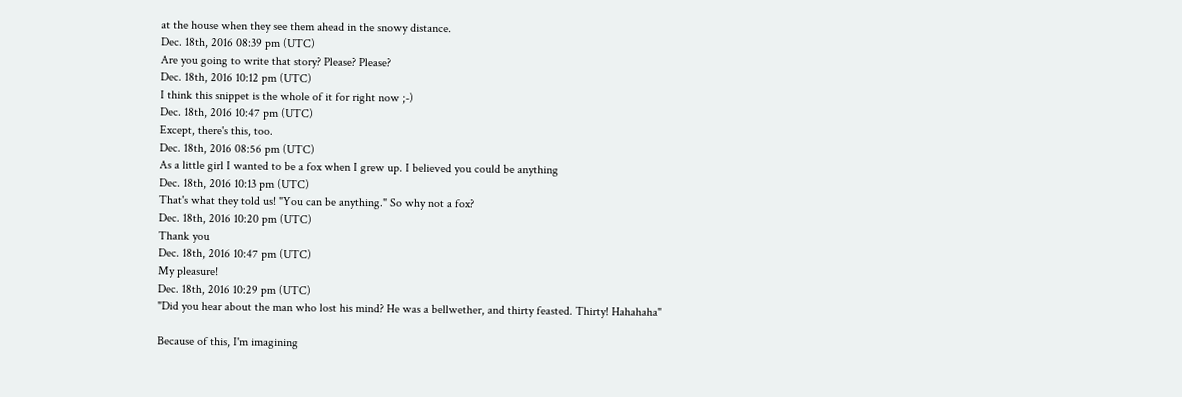at the house when they see them ahead in the snowy distance.
Dec. 18th, 2016 08:39 pm (UTC)
Are you going to write that story? Please? Please?
Dec. 18th, 2016 10:12 pm (UTC)
I think this snippet is the whole of it for right now ;-)
Dec. 18th, 2016 10:47 pm (UTC)
Except, there's this, too.
Dec. 18th, 2016 08:56 pm (UTC)
As a little girl I wanted to be a fox when I grew up. I believed you could be anything
Dec. 18th, 2016 10:13 pm (UTC)
That's what they told us! "You can be anything." So why not a fox?
Dec. 18th, 2016 10:20 pm (UTC)
Thank you
Dec. 18th, 2016 10:47 pm (UTC)
My pleasure!
Dec. 18th, 2016 10:29 pm (UTC)
"Did you hear about the man who lost his mind? He was a bellwether, and thirty feasted. Thirty! Hahahaha"

Because of this, I'm imagining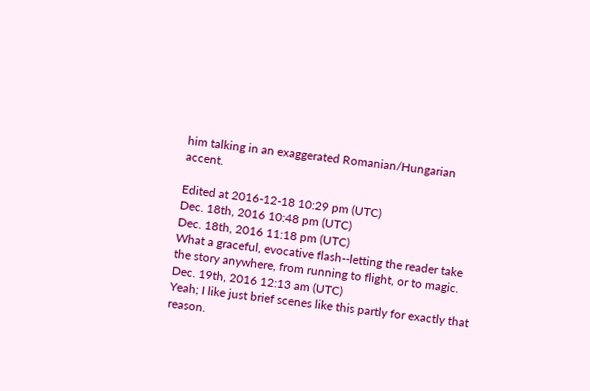him talking in an exaggerated Romanian/Hungarian accent.

Edited at 2016-12-18 10:29 pm (UTC)
Dec. 18th, 2016 10:48 pm (UTC)
Dec. 18th, 2016 11:18 pm (UTC)
What a graceful, evocative flash--letting the reader take the story anywhere, from running to flight, or to magic.
Dec. 19th, 2016 12:13 am (UTC)
Yeah; I like just brief scenes like this partly for exactly that reason.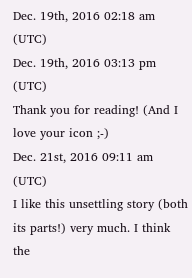Dec. 19th, 2016 02:18 am (UTC)
Dec. 19th, 2016 03:13 pm (UTC)
Thank you for reading! (And I love your icon ;-)
Dec. 21st, 2016 09:11 am (UTC)
I like this unsettling story (both its parts!) very much. I think the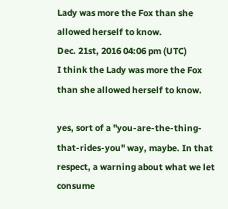Lady was more the Fox than she allowed herself to know.
Dec. 21st, 2016 04:06 pm (UTC)
I think the Lady was more the Fox than she allowed herself to know.

yes, sort of a "you-are-the-thing-that-rides-you" way, maybe. In that respect, a warning about what we let consume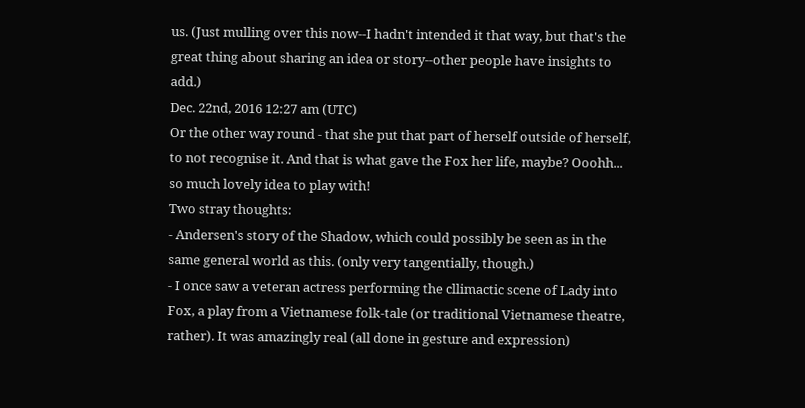us. (Just mulling over this now--I hadn't intended it that way, but that's the great thing about sharing an idea or story--other people have insights to add.)
Dec. 22nd, 2016 12:27 am (UTC)
Or the other way round - that she put that part of herself outside of herself, to not recognise it. And that is what gave the Fox her life, maybe? Ooohh... so much lovely idea to play with!
Two stray thoughts:
- Andersen's story of the Shadow, which could possibly be seen as in the same general world as this. (only very tangentially, though.)
- I once saw a veteran actress performing the cllimactic scene of Lady into Fox, a play from a Vietnamese folk-tale (or traditional Vietnamese theatre, rather). It was amazingly real (all done in gesture and expression)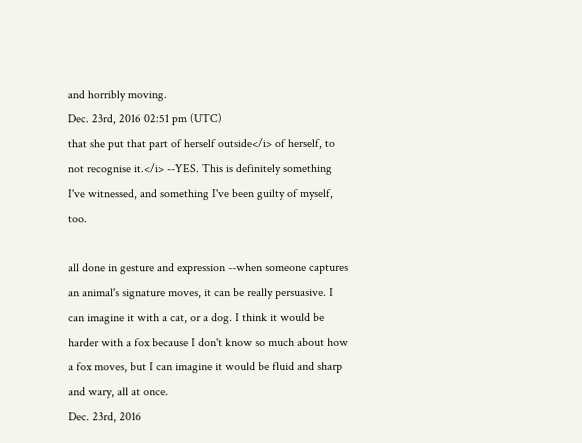and horribly moving.
Dec. 23rd, 2016 02:51 pm (UTC)
that she put that part of herself outside</i> of herself, to not recognise it.</i> --YES. This is definitely something I've witnessed, and something I've been guilty of myself, too.

all done in gesture and expression --when someone captures an animal's signature moves, it can be really persuasive. I can imagine it with a cat, or a dog. I think it would be harder with a fox because I don't know so much about how a fox moves, but I can imagine it would be fluid and sharp and wary, all at once.
Dec. 23rd, 2016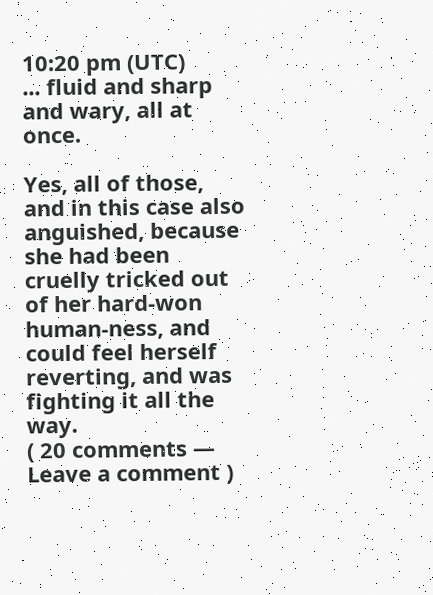10:20 pm (UTC)
... fluid and sharp and wary, all at once.

Yes, all of those, and in this case also anguished, because she had been cruelly tricked out of her hard-won human-ness, and could feel herself reverting, and was fighting it all the way.
( 20 comments — Leave a comment )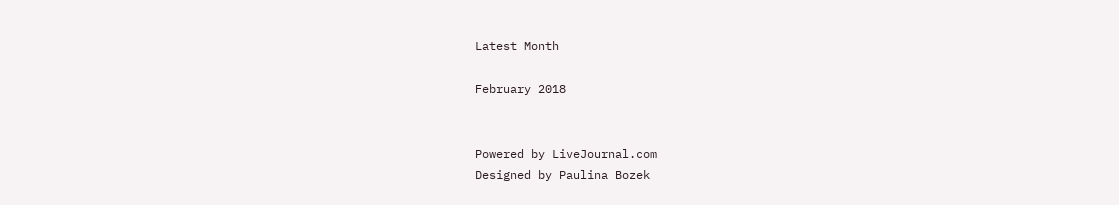Latest Month

February 2018


Powered by LiveJournal.com
Designed by Paulina Bozek